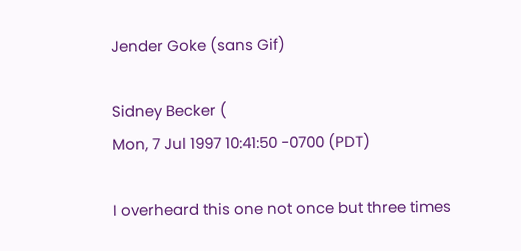Jender Goke (sans Gif)

Sidney Becker (
Mon, 7 Jul 1997 10:41:50 -0700 (PDT)

I overheard this one not once but three times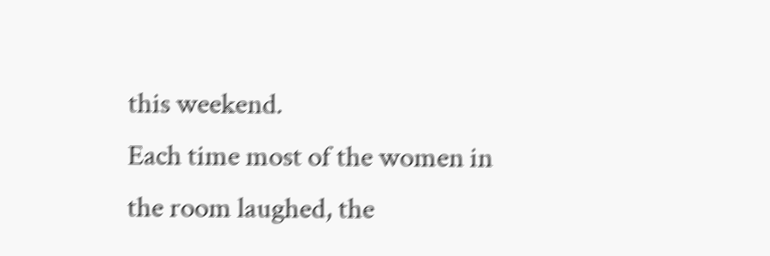this weekend.
Each time most of the women in the room laughed, the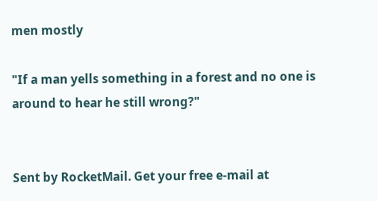men mostly

"If a man yells something in a forest and no one is around to hear he still wrong?"


Sent by RocketMail. Get your free e-mail at